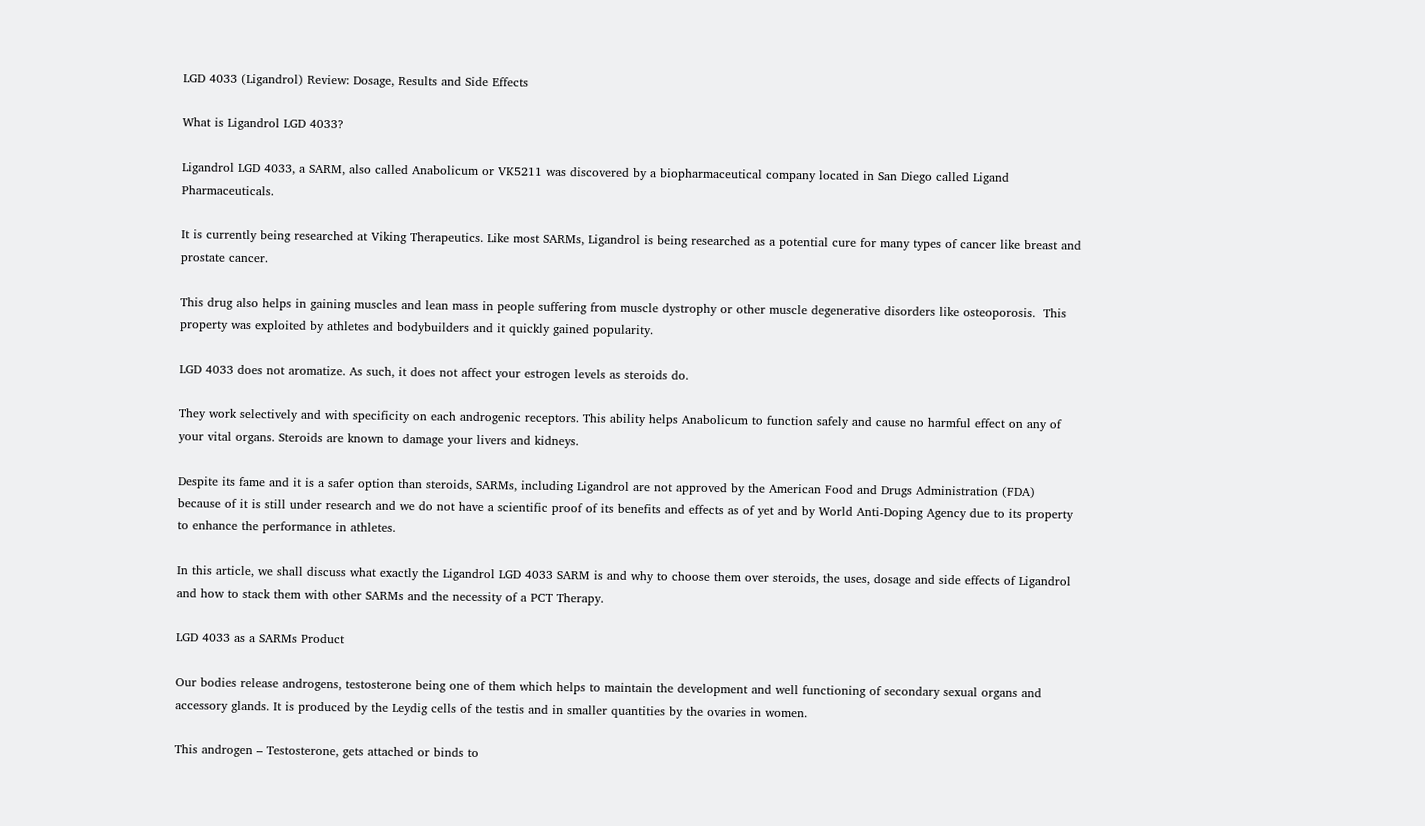LGD 4033 (Ligandrol) Review: Dosage, Results and Side Effects

What is Ligandrol LGD 4033?

Ligandrol LGD 4033, a SARM, also called Anabolicum or VK5211 was discovered by a biopharmaceutical company located in San Diego called Ligand Pharmaceuticals.

It is currently being researched at Viking Therapeutics. Like most SARMs, Ligandrol is being researched as a potential cure for many types of cancer like breast and prostate cancer.

This drug also helps in gaining muscles and lean mass in people suffering from muscle dystrophy or other muscle degenerative disorders like osteoporosis.  This property was exploited by athletes and bodybuilders and it quickly gained popularity.

LGD 4033 does not aromatize. As such, it does not affect your estrogen levels as steroids do.

They work selectively and with specificity on each androgenic receptors. This ability helps Anabolicum to function safely and cause no harmful effect on any of your vital organs. Steroids are known to damage your livers and kidneys.

Despite its fame and it is a safer option than steroids, SARMs, including Ligandrol are not approved by the American Food and Drugs Administration (FDA) because of it is still under research and we do not have a scientific proof of its benefits and effects as of yet and by World Anti-Doping Agency due to its property to enhance the performance in athletes.

In this article, we shall discuss what exactly the Ligandrol LGD 4033 SARM is and why to choose them over steroids, the uses, dosage and side effects of Ligandrol and how to stack them with other SARMs and the necessity of a PCT Therapy.

LGD 4033 as a SARMs Product

Our bodies release androgens, testosterone being one of them which helps to maintain the development and well functioning of secondary sexual organs and accessory glands. It is produced by the Leydig cells of the testis and in smaller quantities by the ovaries in women.

This androgen – Testosterone, gets attached or binds to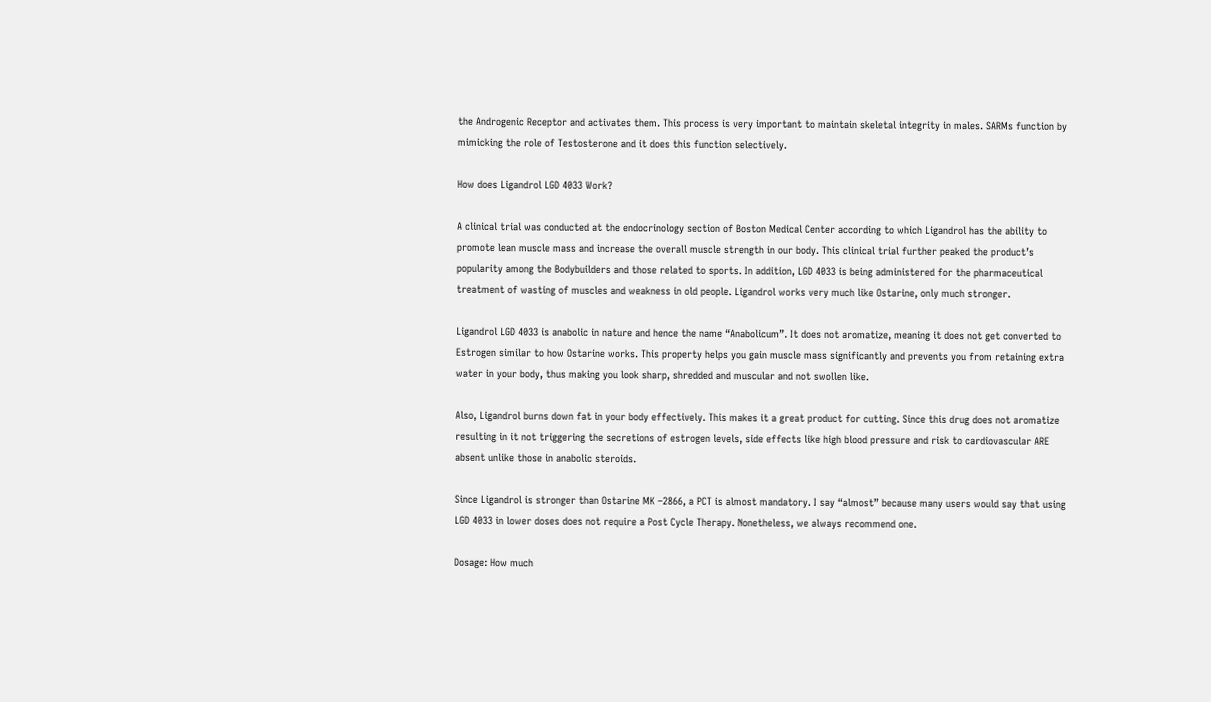the Androgenic Receptor and activates them. This process is very important to maintain skeletal integrity in males. SARMs function by mimicking the role of Testosterone and it does this function selectively.

How does Ligandrol LGD 4033 Work?

A clinical trial was conducted at the endocrinology section of Boston Medical Center according to which Ligandrol has the ability to promote lean muscle mass and increase the overall muscle strength in our body. This clinical trial further peaked the product’s popularity among the Bodybuilders and those related to sports. In addition, LGD 4033 is being administered for the pharmaceutical treatment of wasting of muscles and weakness in old people. Ligandrol works very much like Ostarine, only much stronger.

Ligandrol LGD 4033 is anabolic in nature and hence the name “Anabolicum”. It does not aromatize, meaning it does not get converted to Estrogen similar to how Ostarine works. This property helps you gain muscle mass significantly and prevents you from retaining extra water in your body, thus making you look sharp, shredded and muscular and not swollen like.

Also, Ligandrol burns down fat in your body effectively. This makes it a great product for cutting. Since this drug does not aromatize resulting in it not triggering the secretions of estrogen levels, side effects like high blood pressure and risk to cardiovascular ARE absent unlike those in anabolic steroids.

Since Ligandrol is stronger than Ostarine MK –2866, a PCT is almost mandatory. I say “almost” because many users would say that using LGD 4033 in lower doses does not require a Post Cycle Therapy. Nonetheless, we always recommend one.

Dosage: How much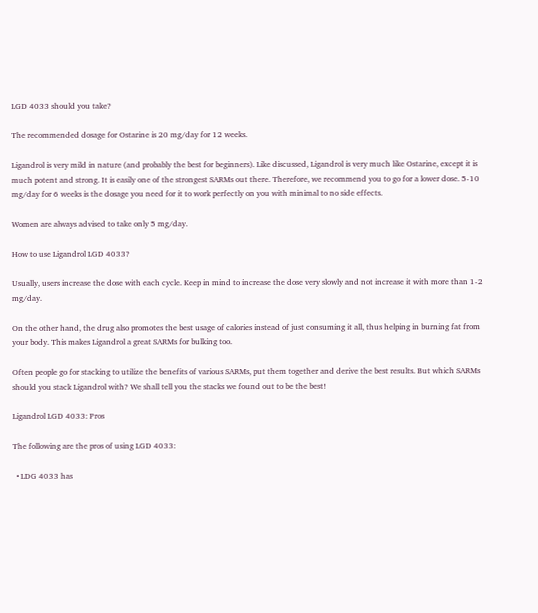LGD 4033 should you take?

The recommended dosage for Ostarine is 20 mg/day for 12 weeks.

Ligandrol is very mild in nature (and probably the best for beginners). Like discussed, Ligandrol is very much like Ostarine, except it is much potent and strong. It is easily one of the strongest SARMs out there. Therefore, we recommend you to go for a lower dose. 5-10 mg/day for 6 weeks is the dosage you need for it to work perfectly on you with minimal to no side effects.

Women are always advised to take only 5 mg/day.

How to use Ligandrol LGD 4033?

Usually, users increase the dose with each cycle. Keep in mind to increase the dose very slowly and not increase it with more than 1-2 mg/day.

On the other hand, the drug also promotes the best usage of calories instead of just consuming it all, thus helping in burning fat from your body. This makes Ligandrol a great SARMs for bulking too.

Often people go for stacking to utilize the benefits of various SARMs, put them together and derive the best results. But which SARMs should you stack Ligandrol with? We shall tell you the stacks we found out to be the best!

Ligandrol LGD 4033: Pros

The following are the pros of using LGD 4033:

  • LDG 4033 has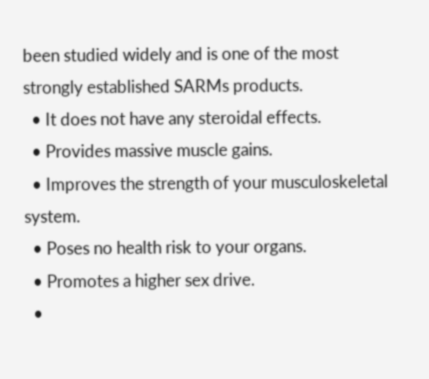been studied widely and is one of the most strongly established SARMs products.
  • It does not have any steroidal effects.
  • Provides massive muscle gains.
  • Improves the strength of your musculoskeletal system.
  • Poses no health risk to your organs.
  • Promotes a higher sex drive.
  •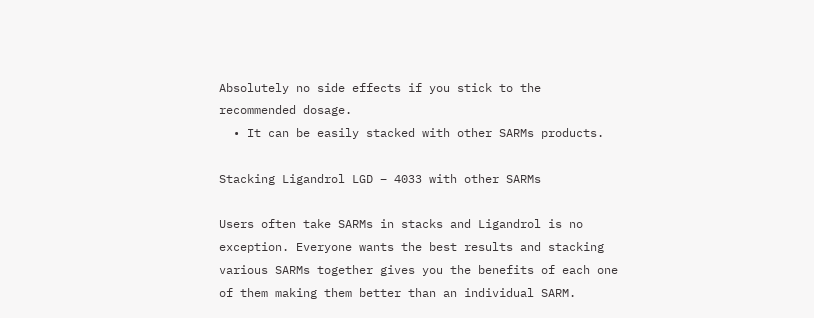Absolutely no side effects if you stick to the recommended dosage.
  • It can be easily stacked with other SARMs products.

Stacking Ligandrol LGD – 4033 with other SARMs

Users often take SARMs in stacks and Ligandrol is no exception. Everyone wants the best results and stacking various SARMs together gives you the benefits of each one of them making them better than an individual SARM.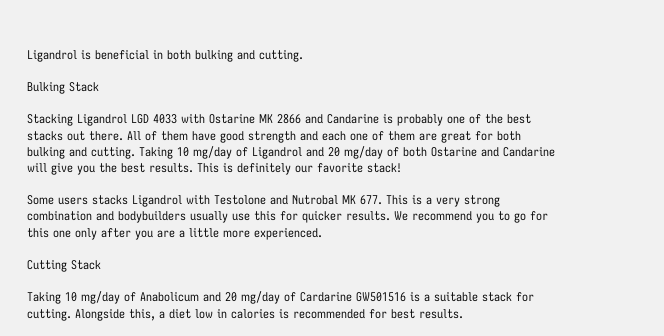Ligandrol is beneficial in both bulking and cutting.

Bulking Stack

Stacking Ligandrol LGD 4033 with Ostarine MK 2866 and Candarine is probably one of the best stacks out there. All of them have good strength and each one of them are great for both bulking and cutting. Taking 10 mg/day of Ligandrol and 20 mg/day of both Ostarine and Candarine will give you the best results. This is definitely our favorite stack!

Some users stacks Ligandrol with Testolone and Nutrobal MK 677. This is a very strong combination and bodybuilders usually use this for quicker results. We recommend you to go for this one only after you are a little more experienced.

Cutting Stack

Taking 10 mg/day of Anabolicum and 20 mg/day of Cardarine GW501516 is a suitable stack for cutting. Alongside this, a diet low in calories is recommended for best results.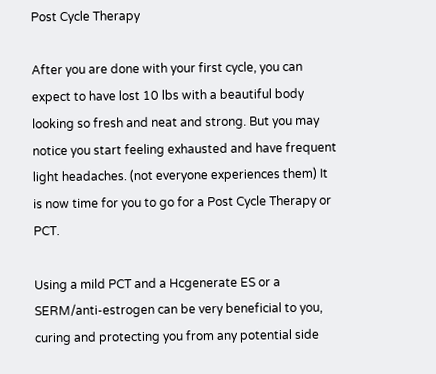Post Cycle Therapy

After you are done with your first cycle, you can expect to have lost 10 lbs with a beautiful body looking so fresh and neat and strong. But you may notice you start feeling exhausted and have frequent light headaches. (not everyone experiences them) It is now time for you to go for a Post Cycle Therapy or PCT.

Using a mild PCT and a Hcgenerate ES or a SERM/anti-estrogen can be very beneficial to you, curing and protecting you from any potential side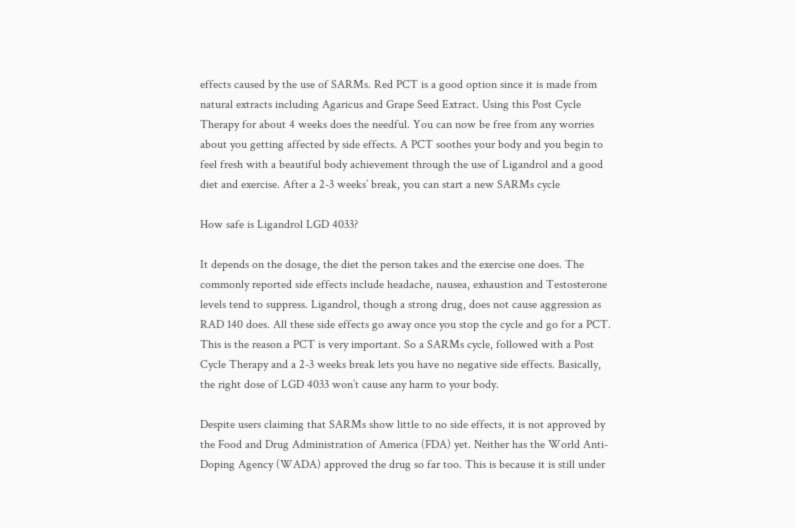effects caused by the use of SARMs. Red PCT is a good option since it is made from natural extracts including Agaricus and Grape Seed Extract. Using this Post Cycle Therapy for about 4 weeks does the needful. You can now be free from any worries about you getting affected by side effects. A PCT soothes your body and you begin to feel fresh with a beautiful body achievement through the use of Ligandrol and a good diet and exercise. After a 2-3 weeks’ break, you can start a new SARMs cycle

How safe is Ligandrol LGD 4033?

It depends on the dosage, the diet the person takes and the exercise one does. The commonly reported side effects include headache, nausea, exhaustion and Testosterone levels tend to suppress. Ligandrol, though a strong drug, does not cause aggression as RAD 140 does. All these side effects go away once you stop the cycle and go for a PCT. This is the reason a PCT is very important. So a SARMs cycle, followed with a Post Cycle Therapy and a 2-3 weeks break lets you have no negative side effects. Basically, the right dose of LGD 4033 won’t cause any harm to your body.

Despite users claiming that SARMs show little to no side effects, it is not approved by the Food and Drug Administration of America (FDA) yet. Neither has the World Anti-Doping Agency (WADA) approved the drug so far too. This is because it is still under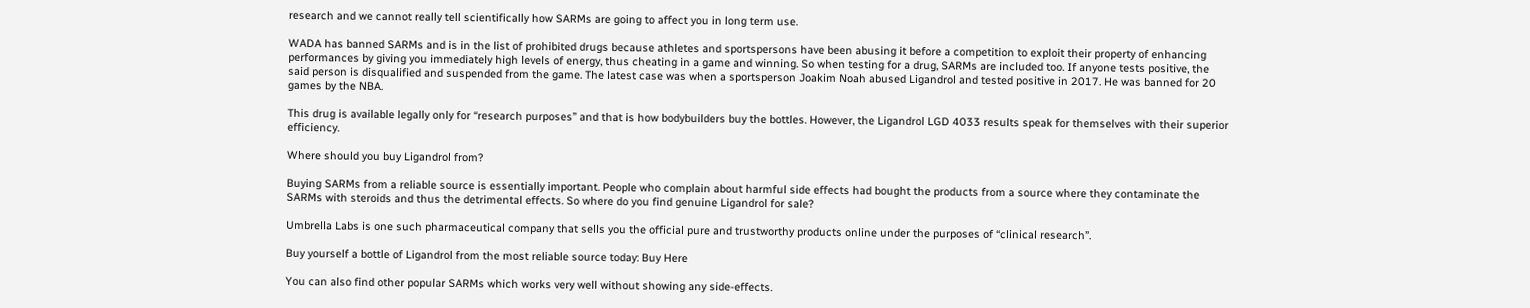research and we cannot really tell scientifically how SARMs are going to affect you in long term use.

WADA has banned SARMs and is in the list of prohibited drugs because athletes and sportspersons have been abusing it before a competition to exploit their property of enhancing performances by giving you immediately high levels of energy, thus cheating in a game and winning. So when testing for a drug, SARMs are included too. If anyone tests positive, the said person is disqualified and suspended from the game. The latest case was when a sportsperson Joakim Noah abused Ligandrol and tested positive in 2017. He was banned for 20 games by the NBA.

This drug is available legally only for “research purposes” and that is how bodybuilders buy the bottles. However, the Ligandrol LGD 4033 results speak for themselves with their superior efficiency.

Where should you buy Ligandrol from?

Buying SARMs from a reliable source is essentially important. People who complain about harmful side effects had bought the products from a source where they contaminate the SARMs with steroids and thus the detrimental effects. So where do you find genuine Ligandrol for sale?

Umbrella Labs is one such pharmaceutical company that sells you the official pure and trustworthy products online under the purposes of “clinical research”.

Buy yourself a bottle of Ligandrol from the most reliable source today: Buy Here

You can also find other popular SARMs which works very well without showing any side-effects.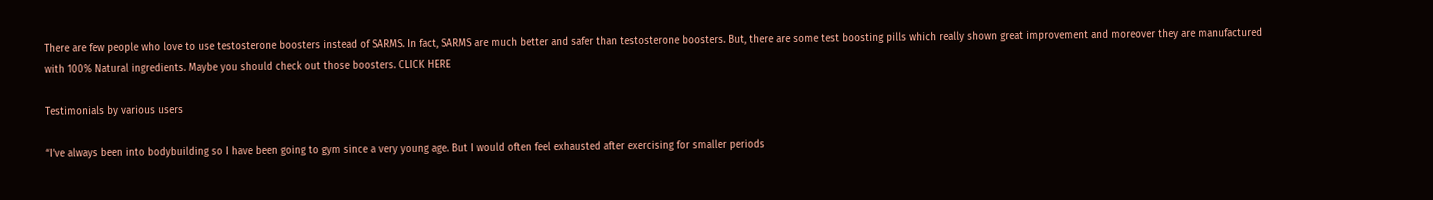There are few people who love to use testosterone boosters instead of SARMS. In fact, SARMS are much better and safer than testosterone boosters. But, there are some test boosting pills which really shown great improvement and moreover they are manufactured with 100% Natural ingredients. Maybe you should check out those boosters. CLICK HERE

Testimonials by various users

“I’ve always been into bodybuilding so I have been going to gym since a very young age. But I would often feel exhausted after exercising for smaller periods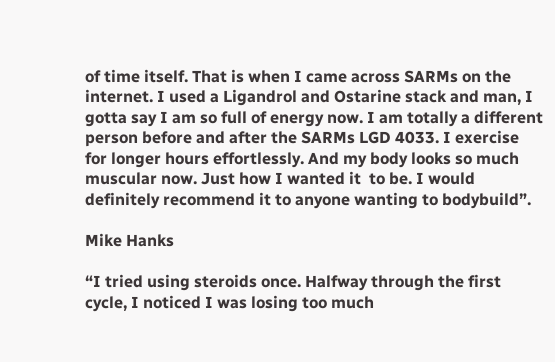of time itself. That is when I came across SARMs on the internet. I used a Ligandrol and Ostarine stack and man, I gotta say I am so full of energy now. I am totally a different person before and after the SARMs LGD 4033. I exercise for longer hours effortlessly. And my body looks so much muscular now. Just how I wanted it  to be. I would definitely recommend it to anyone wanting to bodybuild”.

Mike Hanks

“I tried using steroids once. Halfway through the first cycle, I noticed I was losing too much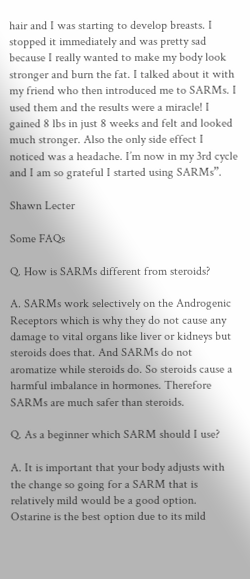hair and I was starting to develop breasts. I stopped it immediately and was pretty sad because I really wanted to make my body look stronger and burn the fat. I talked about it with my friend who then introduced me to SARMs. I used them and the results were a miracle! I gained 8 lbs in just 8 weeks and felt and looked much stronger. Also the only side effect I noticed was a headache. I’m now in my 3rd cycle and I am so grateful I started using SARMs”.

Shawn Lecter

Some FAQs

Q. How is SARMs different from steroids?

A. SARMs work selectively on the Androgenic Receptors which is why they do not cause any damage to vital organs like liver or kidneys but steroids does that. And SARMs do not aromatize while steroids do. So steroids cause a harmful imbalance in hormones. Therefore SARMs are much safer than steroids.

Q. As a beginner which SARM should I use?

A. It is important that your body adjusts with the change so going for a SARM that is relatively mild would be a good option. Ostarine is the best option due to its mild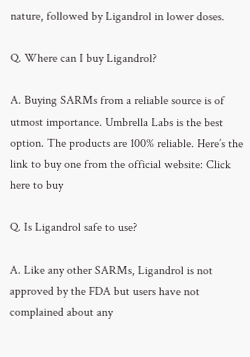nature, followed by Ligandrol in lower doses.

Q. Where can I buy Ligandrol?

A. Buying SARMs from a reliable source is of utmost importance. Umbrella Labs is the best option. The products are 100% reliable. Here’s the link to buy one from the official website: Click here to buy

Q. Is Ligandrol safe to use?

A. Like any other SARMs, Ligandrol is not approved by the FDA but users have not complained about any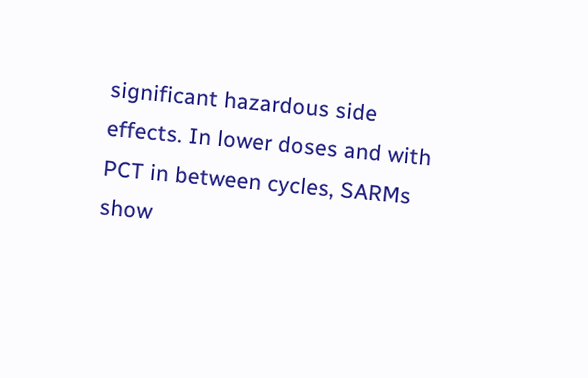significant hazardous side effects. In lower doses and with PCT in between cycles, SARMs show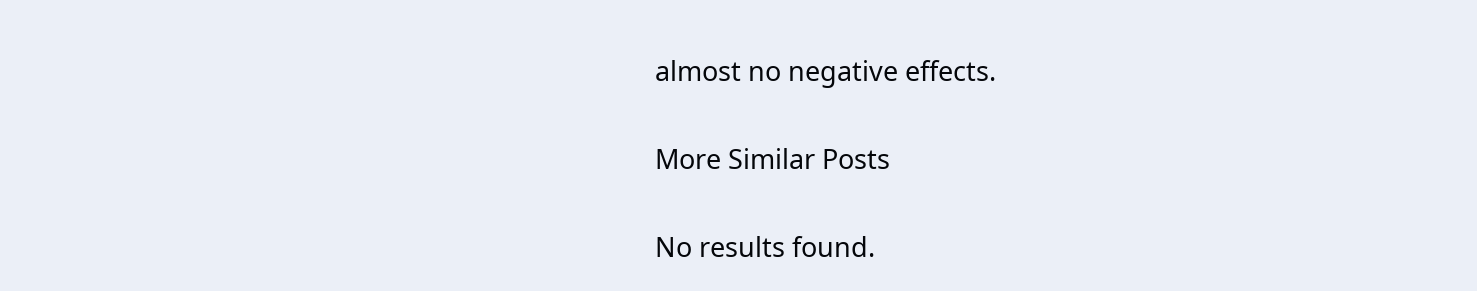almost no negative effects.

More Similar Posts

No results found.